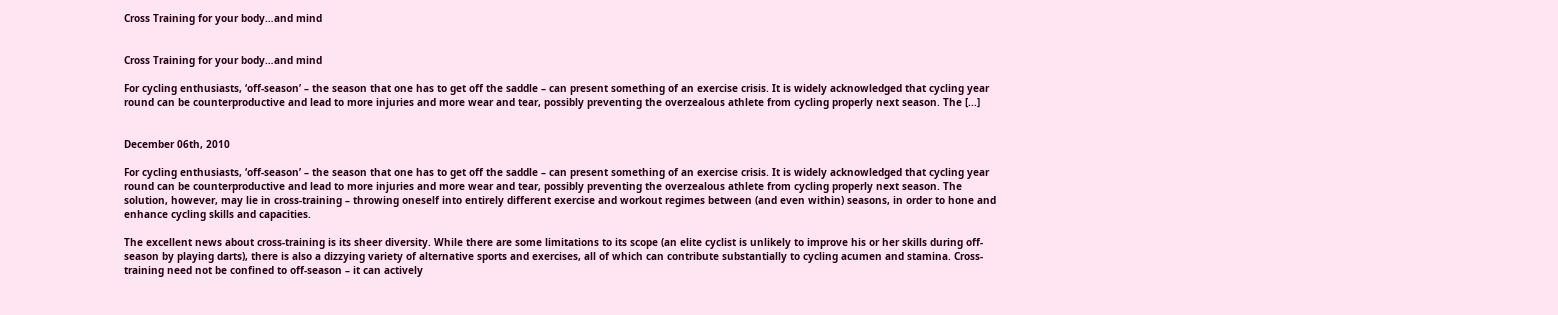Cross Training for your body…and mind


Cross Training for your body…and mind

For cycling enthusiasts, ‘off-season’ – the season that one has to get off the saddle – can present something of an exercise crisis. It is widely acknowledged that cycling year round can be counterproductive and lead to more injuries and more wear and tear, possibly preventing the overzealous athlete from cycling properly next season. The [...]


December 06th, 2010

For cycling enthusiasts, ‘off-season’ – the season that one has to get off the saddle – can present something of an exercise crisis. It is widely acknowledged that cycling year round can be counterproductive and lead to more injuries and more wear and tear, possibly preventing the overzealous athlete from cycling properly next season. The solution, however, may lie in cross-training – throwing oneself into entirely different exercise and workout regimes between (and even within) seasons, in order to hone and enhance cycling skills and capacities.

The excellent news about cross-training is its sheer diversity. While there are some limitations to its scope (an elite cyclist is unlikely to improve his or her skills during off-season by playing darts), there is also a dizzying variety of alternative sports and exercises, all of which can contribute substantially to cycling acumen and stamina. Cross-training need not be confined to off-season – it can actively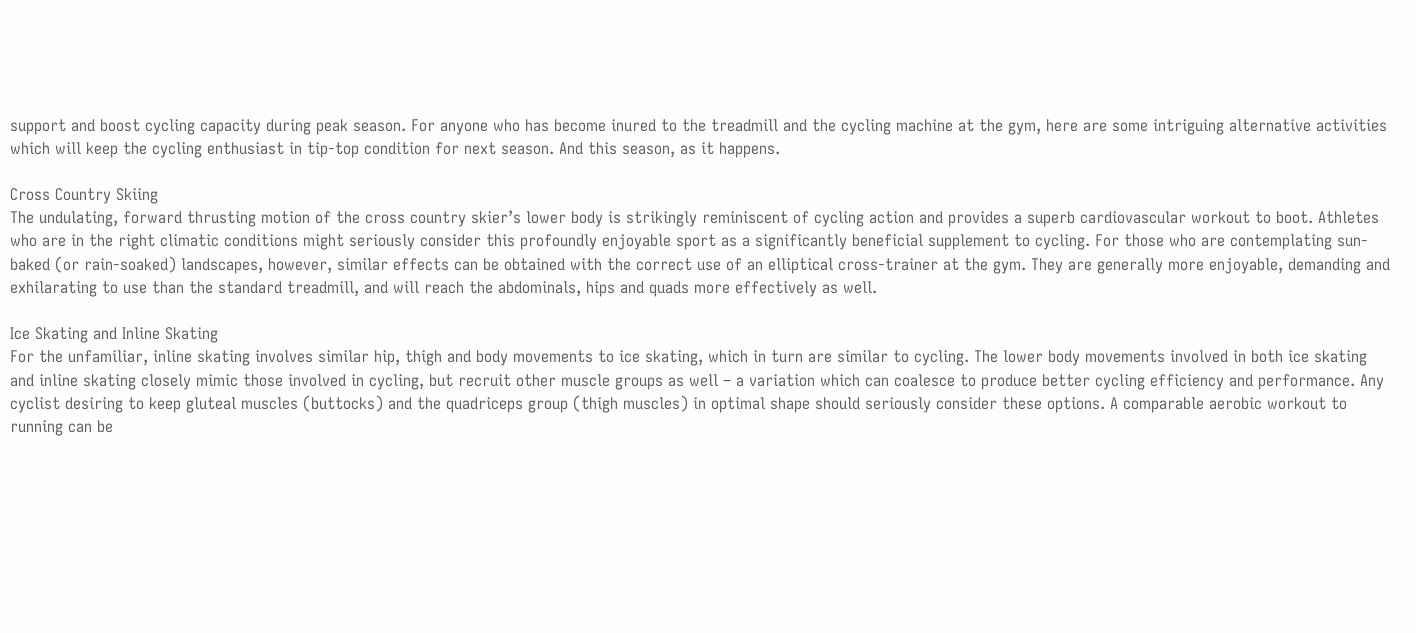support and boost cycling capacity during peak season. For anyone who has become inured to the treadmill and the cycling machine at the gym, here are some intriguing alternative activities which will keep the cycling enthusiast in tip-top condition for next season. And this season, as it happens.

Cross Country Skiing
The undulating, forward thrusting motion of the cross country skier’s lower body is strikingly reminiscent of cycling action and provides a superb cardiovascular workout to boot. Athletes who are in the right climatic conditions might seriously consider this profoundly enjoyable sport as a significantly beneficial supplement to cycling. For those who are contemplating sun-baked (or rain-soaked) landscapes, however, similar effects can be obtained with the correct use of an elliptical cross-trainer at the gym. They are generally more enjoyable, demanding and exhilarating to use than the standard treadmill, and will reach the abdominals, hips and quads more effectively as well.

Ice Skating and Inline Skating
For the unfamiliar, inline skating involves similar hip, thigh and body movements to ice skating, which in turn are similar to cycling. The lower body movements involved in both ice skating and inline skating closely mimic those involved in cycling, but recruit other muscle groups as well – a variation which can coalesce to produce better cycling efficiency and performance. Any cyclist desiring to keep gluteal muscles (buttocks) and the quadriceps group (thigh muscles) in optimal shape should seriously consider these options. A comparable aerobic workout to running can be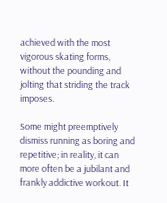achieved with the most vigorous skating forms, without the pounding and jolting that striding the track imposes.

Some might preemptively dismiss running as boring and repetitive; in reality, it can more often be a jubilant and frankly addictive workout. It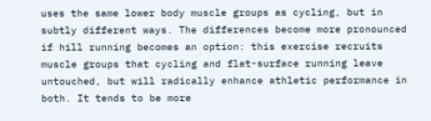uses the same lower body muscle groups as cycling, but in subtly different ways. The differences become more pronounced if hill running becomes an option: this exercise recruits muscle groups that cycling and flat-surface running leave untouched, but will radically enhance athletic performance in both. It tends to be more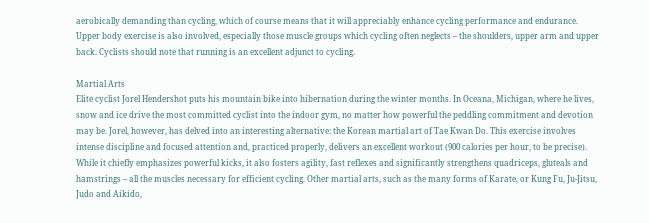aerobically demanding than cycling, which of course means that it will appreciably enhance cycling performance and endurance. Upper body exercise is also involved, especially those muscle groups which cycling often neglects – the shoulders, upper arm and upper back. Cyclists should note that running is an excellent adjunct to cycling.

Martial Arts
Elite cyclist Jorel Hendershot puts his mountain bike into hibernation during the winter months. In Oceana, Michigan, where he lives, snow and ice drive the most committed cyclist into the indoor gym, no matter how powerful the peddling commitment and devotion may be. Jorel, however, has delved into an interesting alternative: the Korean martial art of Tae Kwan Do. This exercise involves intense discipline and focused attention and, practiced properly, delivers an excellent workout (900 calories per hour, to be precise). While it chiefly emphasizes powerful kicks, it also fosters agility, fast reflexes and significantly strengthens quadriceps, gluteals and hamstrings – all the muscles necessary for efficient cycling. Other martial arts, such as the many forms of Karate, or Kung Fu, Ju-Jitsu, Judo and Aikido,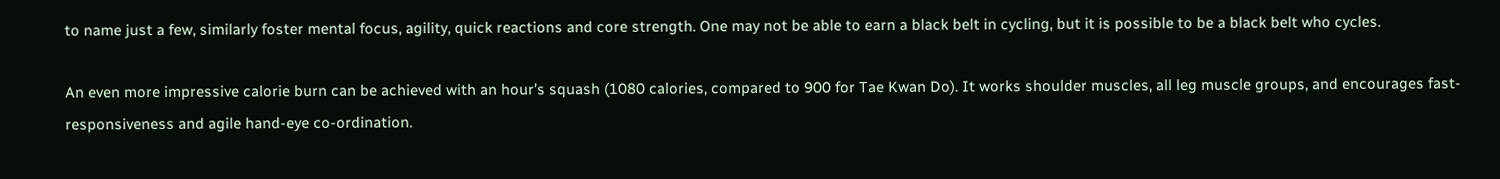to name just a few, similarly foster mental focus, agility, quick reactions and core strength. One may not be able to earn a black belt in cycling, but it is possible to be a black belt who cycles.

An even more impressive calorie burn can be achieved with an hour’s squash (1080 calories, compared to 900 for Tae Kwan Do). It works shoulder muscles, all leg muscle groups, and encourages fast-responsiveness and agile hand-eye co-ordination.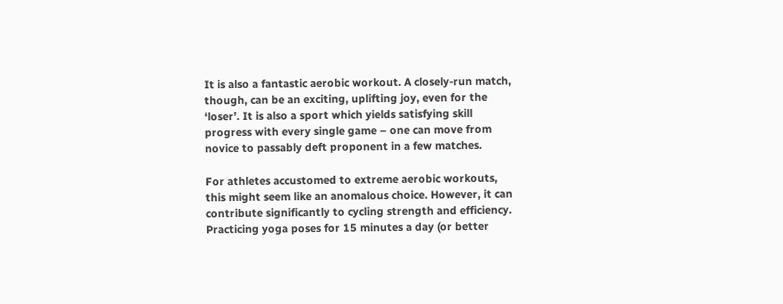It is also a fantastic aerobic workout. A closely-run match, though, can be an exciting, uplifting joy, even for the ‘loser’. It is also a sport which yields satisfying skill progress with every single game – one can move from novice to passably deft proponent in a few matches.

For athletes accustomed to extreme aerobic workouts, this might seem like an anomalous choice. However, it can contribute significantly to cycling strength and efficiency. Practicing yoga poses for 15 minutes a day (or better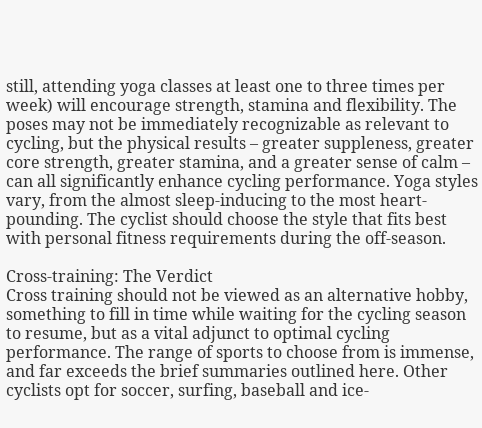still, attending yoga classes at least one to three times per week) will encourage strength, stamina and flexibility. The poses may not be immediately recognizable as relevant to cycling, but the physical results – greater suppleness, greater core strength, greater stamina, and a greater sense of calm – can all significantly enhance cycling performance. Yoga styles vary, from the almost sleep-inducing to the most heart-pounding. The cyclist should choose the style that fits best with personal fitness requirements during the off-season.

Cross-training: The Verdict
Cross training should not be viewed as an alternative hobby, something to fill in time while waiting for the cycling season to resume, but as a vital adjunct to optimal cycling performance. The range of sports to choose from is immense, and far exceeds the brief summaries outlined here. Other cyclists opt for soccer, surfing, baseball and ice-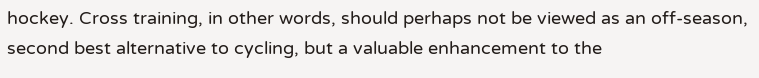hockey. Cross training, in other words, should perhaps not be viewed as an off-season, second best alternative to cycling, but a valuable enhancement to the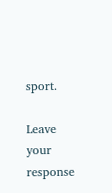sport.

Leave your response